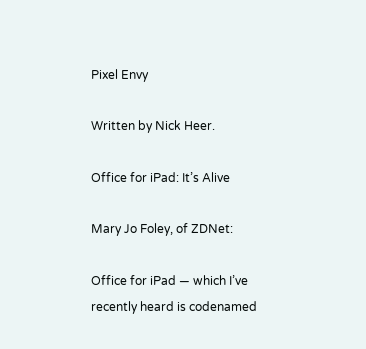Pixel Envy

Written by Nick Heer.

Office for iPad: It’s Alive

Mary Jo Foley, of ZDNet:

Office for iPad — which I’ve recently heard is codenamed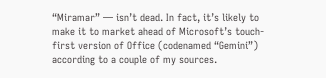“Miramar” — isn’t dead. In fact, it’s likely to make it to market ahead of Microsoft’s touch-first version of Office (codenamed “Gemini”) according to a couple of my sources.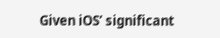Given iOS’ significant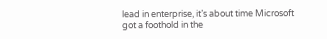lead in enterprise, it’s about time Microsoft got a foothold in the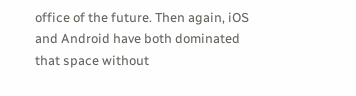office of the future. Then again, iOS and Android have both dominated that space without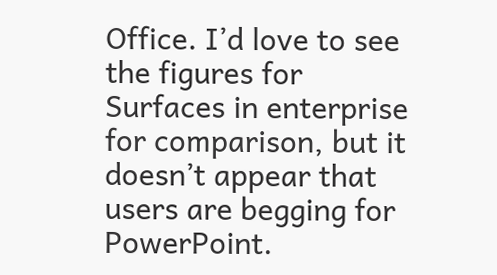Office. I’d love to see the figures for Surfaces in enterprise for comparison, but it doesn’t appear that users are begging for PowerPoint.